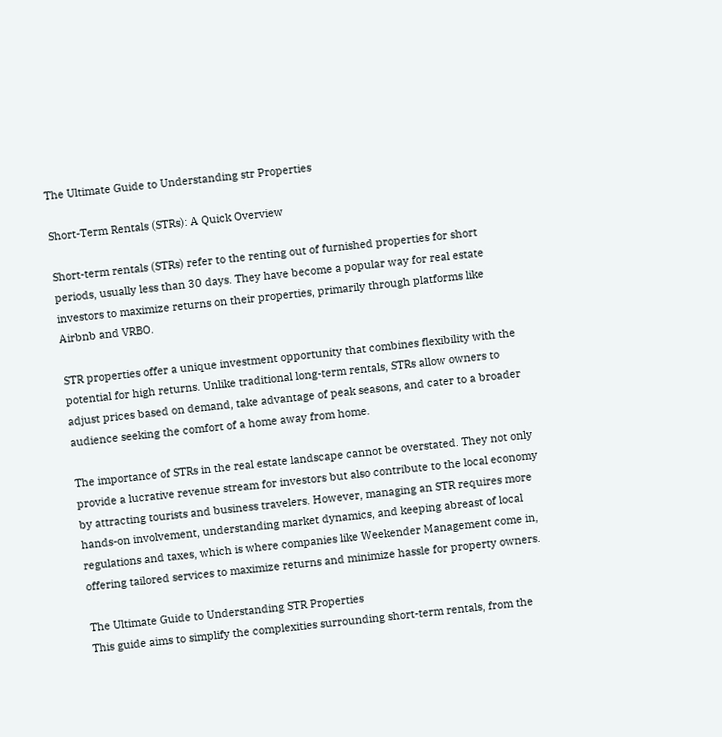The Ultimate Guide to Understanding str Properties

Short-Term Rentals (STRs): A Quick Overview

Short-term rentals (STRs) refer to the renting out of furnished properties for short periods, usually less than 30 days. They have become a popular way for real estate investors to maximize returns on their properties, primarily through platforms like Airbnb and VRBO.

STR properties offer a unique investment opportunity that combines flexibility with the potential for high returns. Unlike traditional long-term rentals, STRs allow owners to adjust prices based on demand, take advantage of peak seasons, and cater to a broader audience seeking the comfort of a home away from home.

The importance of STRs in the real estate landscape cannot be overstated. They not only provide a lucrative revenue stream for investors but also contribute to the local economy by attracting tourists and business travelers. However, managing an STR requires more hands-on involvement, understanding market dynamics, and keeping abreast of local regulations and taxes, which is where companies like Weekender Management come in, offering tailored services to maximize returns and minimize hassle for property owners.

The Ultimate Guide to Understanding STR Properties
This guide aims to simplify the complexities surrounding short-term rentals, from the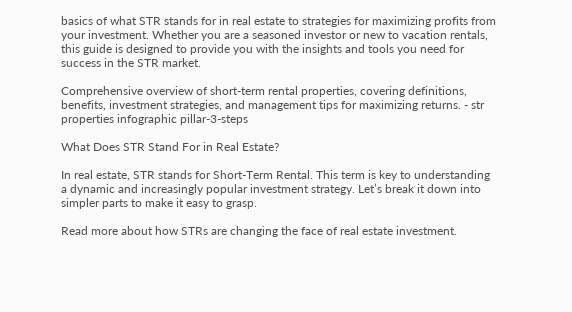basics of what STR stands for in real estate to strategies for maximizing profits from your investment. Whether you are a seasoned investor or new to vacation rentals, this guide is designed to provide you with the insights and tools you need for success in the STR market.

Comprehensive overview of short-term rental properties, covering definitions, benefits, investment strategies, and management tips for maximizing returns. - str properties infographic pillar-3-steps

What Does STR Stand For in Real Estate?

In real estate, STR stands for Short-Term Rental. This term is key to understanding a dynamic and increasingly popular investment strategy. Let’s break it down into simpler parts to make it easy to grasp.

Read more about how STRs are changing the face of real estate investment.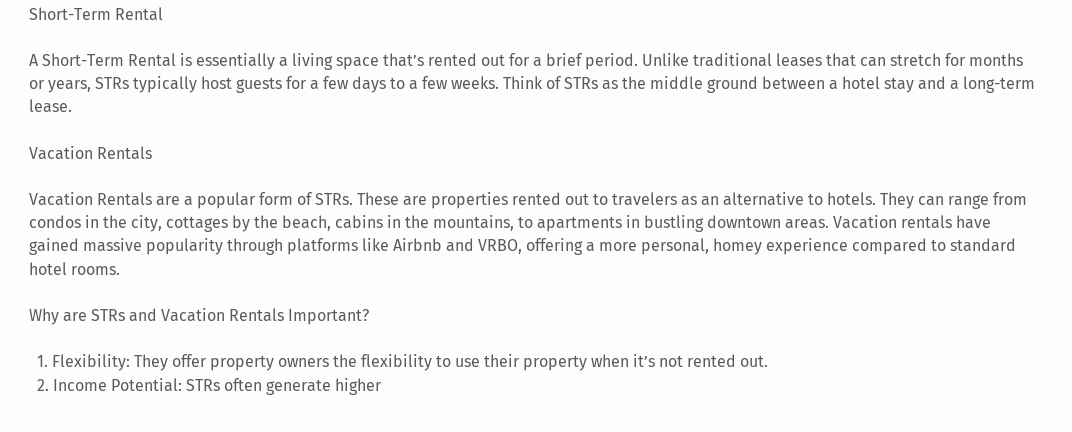Short-Term Rental

A Short-Term Rental is essentially a living space that’s rented out for a brief period. Unlike traditional leases that can stretch for months or years, STRs typically host guests for a few days to a few weeks. Think of STRs as the middle ground between a hotel stay and a long-term lease.

Vacation Rentals

Vacation Rentals are a popular form of STRs. These are properties rented out to travelers as an alternative to hotels. They can range from condos in the city, cottages by the beach, cabins in the mountains, to apartments in bustling downtown areas. Vacation rentals have gained massive popularity through platforms like Airbnb and VRBO, offering a more personal, homey experience compared to standard hotel rooms.

Why are STRs and Vacation Rentals Important?

  1. Flexibility: They offer property owners the flexibility to use their property when it’s not rented out.
  2. Income Potential: STRs often generate higher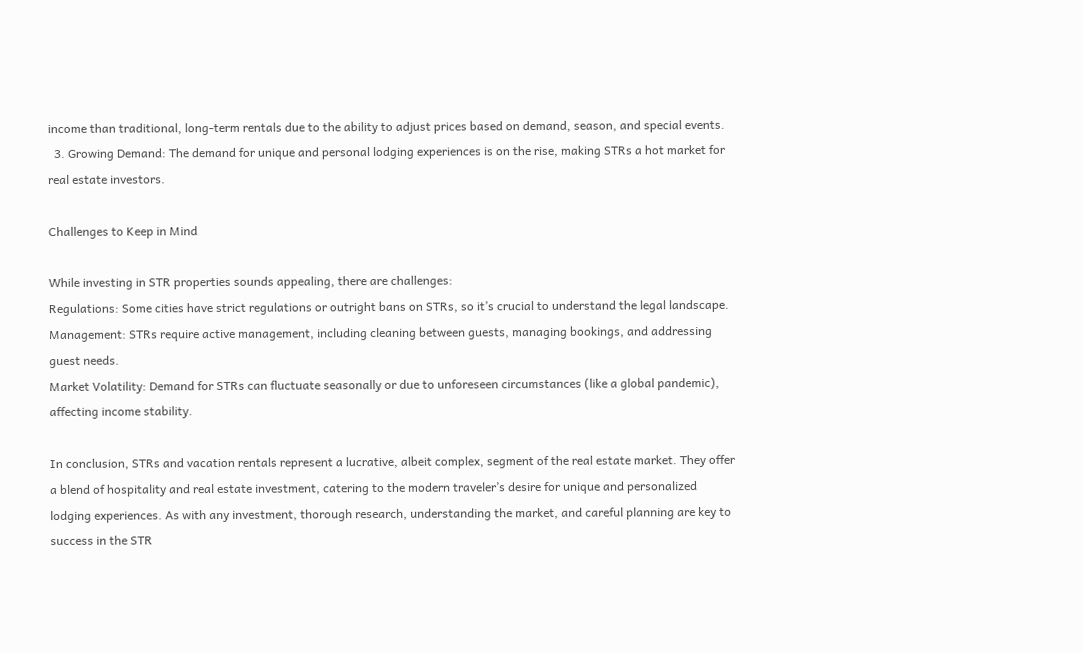income than traditional, long-term rentals due to the ability to adjust prices based on demand, season, and special events.
  3. Growing Demand: The demand for unique and personal lodging experiences is on the rise, making STRs a hot market for real estate investors.

Challenges to Keep in Mind

While investing in STR properties sounds appealing, there are challenges:
Regulations: Some cities have strict regulations or outright bans on STRs, so it’s crucial to understand the legal landscape.
Management: STRs require active management, including cleaning between guests, managing bookings, and addressing guest needs.
Market Volatility: Demand for STRs can fluctuate seasonally or due to unforeseen circumstances (like a global pandemic), affecting income stability.

In conclusion, STRs and vacation rentals represent a lucrative, albeit complex, segment of the real estate market. They offer a blend of hospitality and real estate investment, catering to the modern traveler’s desire for unique and personalized lodging experiences. As with any investment, thorough research, understanding the market, and careful planning are key to success in the STR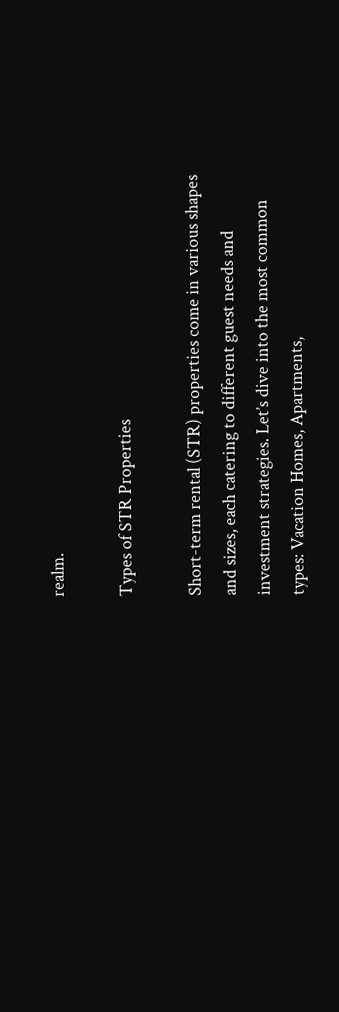realm.

Types of STR Properties

Short-term rental (STR) properties come in various shapes and sizes, each catering to different guest needs and investment strategies. Let’s dive into the most common types: Vacation Homes, Apartments,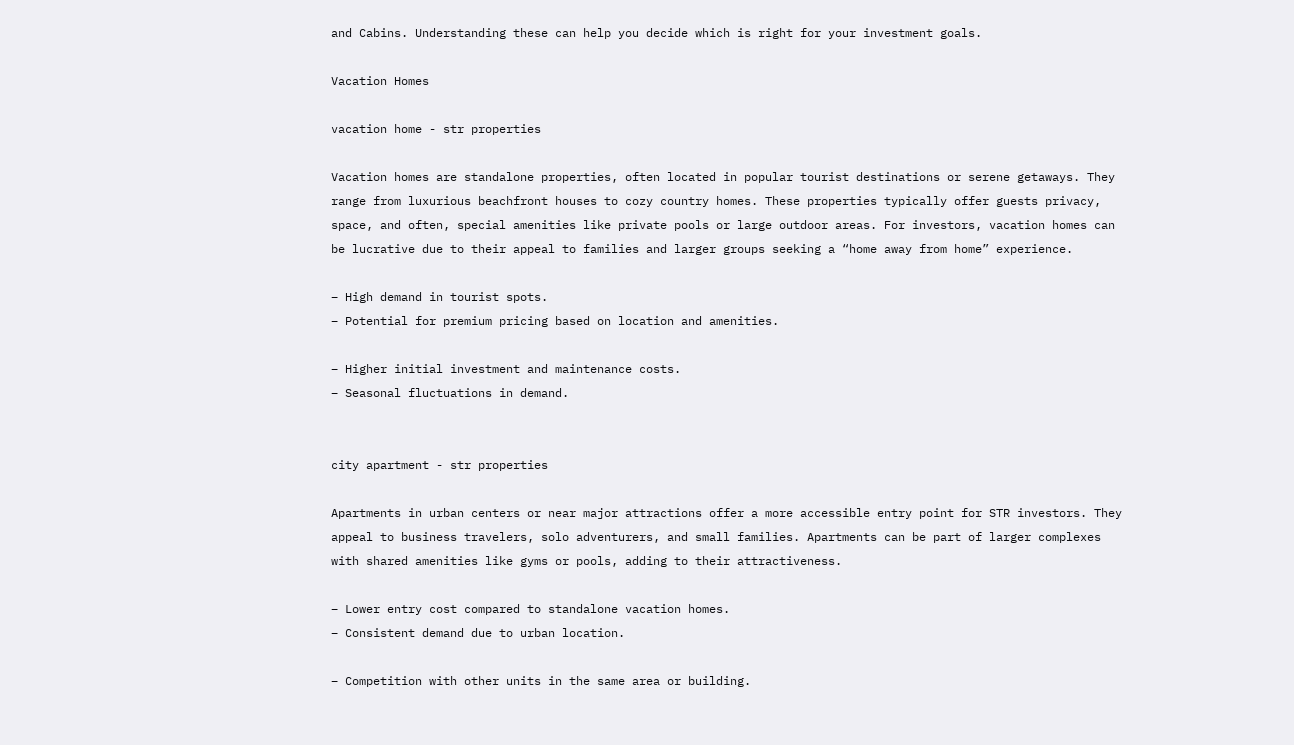and Cabins. Understanding these can help you decide which is right for your investment goals.

Vacation Homes

vacation home - str properties

Vacation homes are standalone properties, often located in popular tourist destinations or serene getaways. They range from luxurious beachfront houses to cozy country homes. These properties typically offer guests privacy, space, and often, special amenities like private pools or large outdoor areas. For investors, vacation homes can be lucrative due to their appeal to families and larger groups seeking a “home away from home” experience.

– High demand in tourist spots.
– Potential for premium pricing based on location and amenities.

– Higher initial investment and maintenance costs.
– Seasonal fluctuations in demand.


city apartment - str properties

Apartments in urban centers or near major attractions offer a more accessible entry point for STR investors. They appeal to business travelers, solo adventurers, and small families. Apartments can be part of larger complexes with shared amenities like gyms or pools, adding to their attractiveness.

– Lower entry cost compared to standalone vacation homes.
– Consistent demand due to urban location.

– Competition with other units in the same area or building.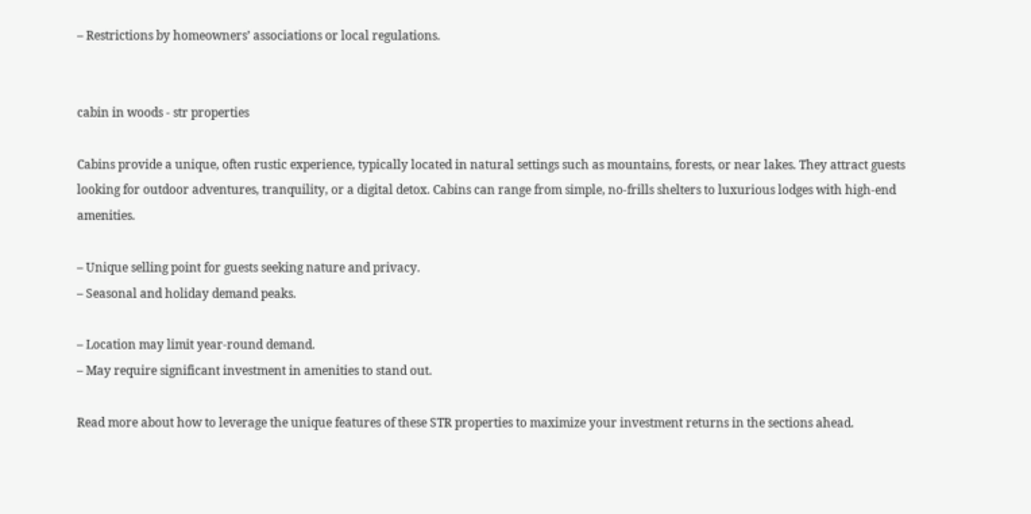– Restrictions by homeowners’ associations or local regulations.


cabin in woods - str properties

Cabins provide a unique, often rustic experience, typically located in natural settings such as mountains, forests, or near lakes. They attract guests looking for outdoor adventures, tranquility, or a digital detox. Cabins can range from simple, no-frills shelters to luxurious lodges with high-end amenities.

– Unique selling point for guests seeking nature and privacy.
– Seasonal and holiday demand peaks.

– Location may limit year-round demand.
– May require significant investment in amenities to stand out.

Read more about how to leverage the unique features of these STR properties to maximize your investment returns in the sections ahead.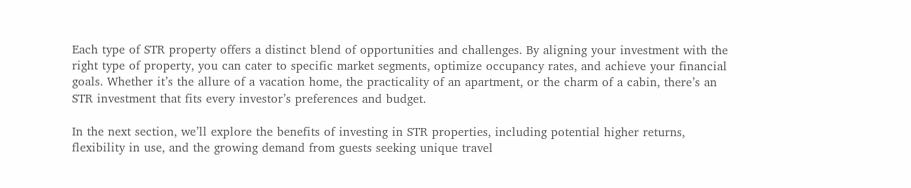Each type of STR property offers a distinct blend of opportunities and challenges. By aligning your investment with the right type of property, you can cater to specific market segments, optimize occupancy rates, and achieve your financial goals. Whether it’s the allure of a vacation home, the practicality of an apartment, or the charm of a cabin, there’s an STR investment that fits every investor’s preferences and budget.

In the next section, we’ll explore the benefits of investing in STR properties, including potential higher returns, flexibility in use, and the growing demand from guests seeking unique travel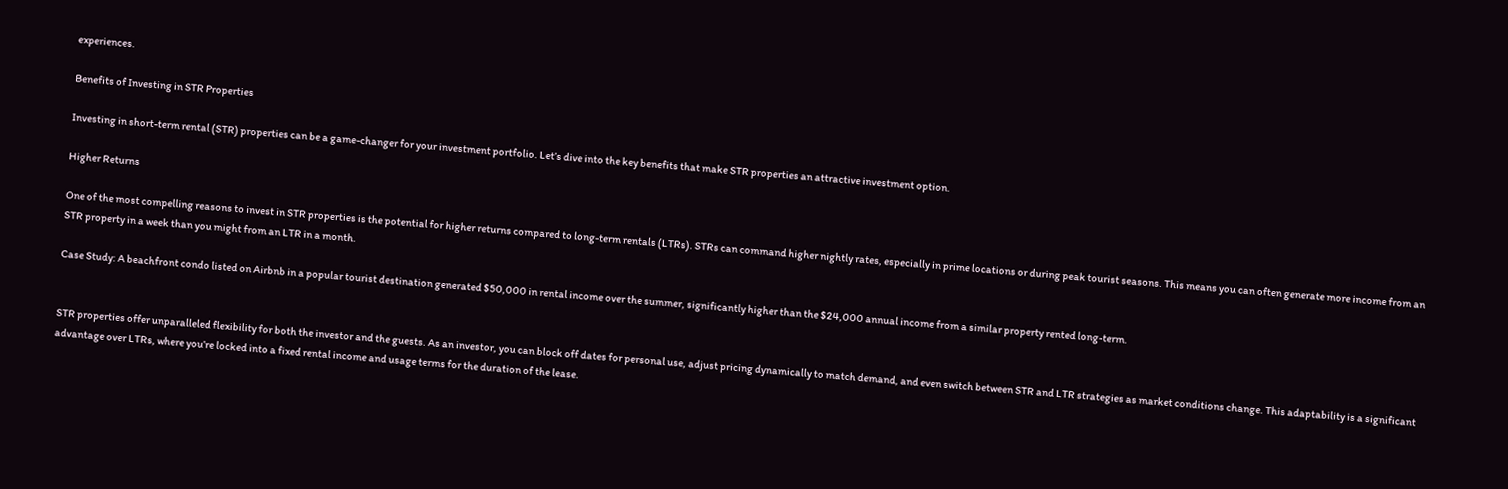experiences.

Benefits of Investing in STR Properties

Investing in short-term rental (STR) properties can be a game-changer for your investment portfolio. Let’s dive into the key benefits that make STR properties an attractive investment option.

Higher Returns

One of the most compelling reasons to invest in STR properties is the potential for higher returns compared to long-term rentals (LTRs). STRs can command higher nightly rates, especially in prime locations or during peak tourist seasons. This means you can often generate more income from an STR property in a week than you might from an LTR in a month.

Case Study: A beachfront condo listed on Airbnb in a popular tourist destination generated $50,000 in rental income over the summer, significantly higher than the $24,000 annual income from a similar property rented long-term.


STR properties offer unparalleled flexibility for both the investor and the guests. As an investor, you can block off dates for personal use, adjust pricing dynamically to match demand, and even switch between STR and LTR strategies as market conditions change. This adaptability is a significant advantage over LTRs, where you’re locked into a fixed rental income and usage terms for the duration of the lease.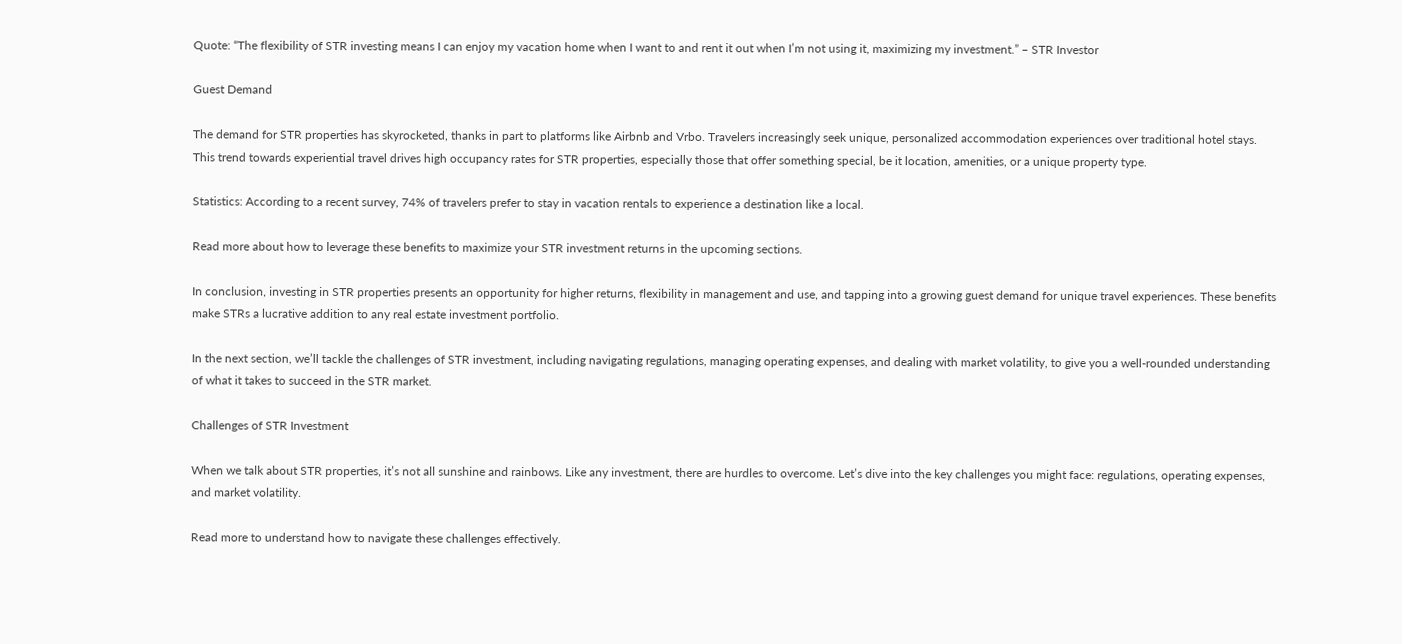Quote: “The flexibility of STR investing means I can enjoy my vacation home when I want to and rent it out when I’m not using it, maximizing my investment.” – STR Investor

Guest Demand

The demand for STR properties has skyrocketed, thanks in part to platforms like Airbnb and Vrbo. Travelers increasingly seek unique, personalized accommodation experiences over traditional hotel stays. This trend towards experiential travel drives high occupancy rates for STR properties, especially those that offer something special, be it location, amenities, or a unique property type.

Statistics: According to a recent survey, 74% of travelers prefer to stay in vacation rentals to experience a destination like a local.

Read more about how to leverage these benefits to maximize your STR investment returns in the upcoming sections.

In conclusion, investing in STR properties presents an opportunity for higher returns, flexibility in management and use, and tapping into a growing guest demand for unique travel experiences. These benefits make STRs a lucrative addition to any real estate investment portfolio.

In the next section, we’ll tackle the challenges of STR investment, including navigating regulations, managing operating expenses, and dealing with market volatility, to give you a well-rounded understanding of what it takes to succeed in the STR market.

Challenges of STR Investment

When we talk about STR properties, it’s not all sunshine and rainbows. Like any investment, there are hurdles to overcome. Let’s dive into the key challenges you might face: regulations, operating expenses, and market volatility.

Read more to understand how to navigate these challenges effectively.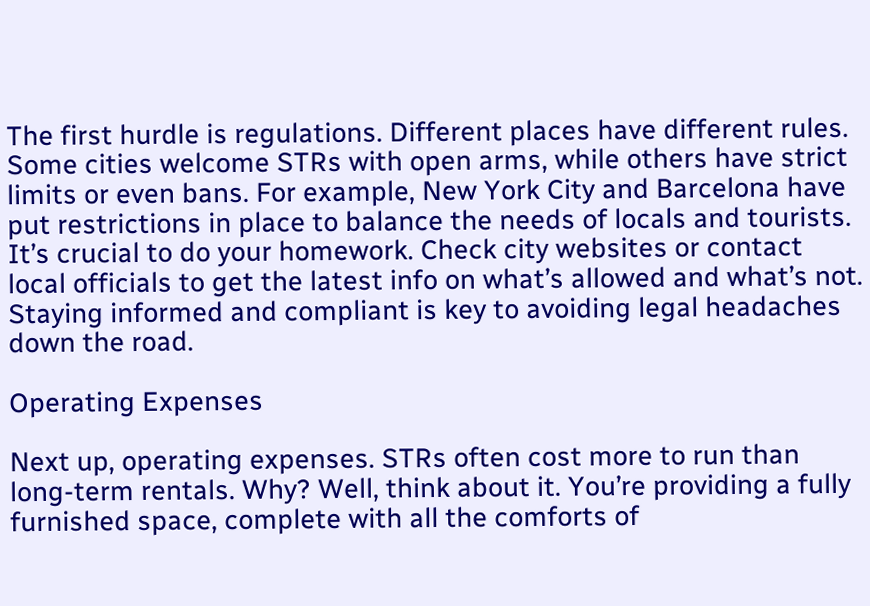The first hurdle is regulations. Different places have different rules. Some cities welcome STRs with open arms, while others have strict limits or even bans. For example, New York City and Barcelona have put restrictions in place to balance the needs of locals and tourists. It’s crucial to do your homework. Check city websites or contact local officials to get the latest info on what’s allowed and what’s not. Staying informed and compliant is key to avoiding legal headaches down the road.

Operating Expenses

Next up, operating expenses. STRs often cost more to run than long-term rentals. Why? Well, think about it. You’re providing a fully furnished space, complete with all the comforts of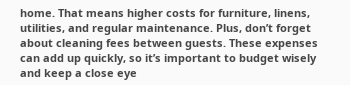home. That means higher costs for furniture, linens, utilities, and regular maintenance. Plus, don’t forget about cleaning fees between guests. These expenses can add up quickly, so it’s important to budget wisely and keep a close eye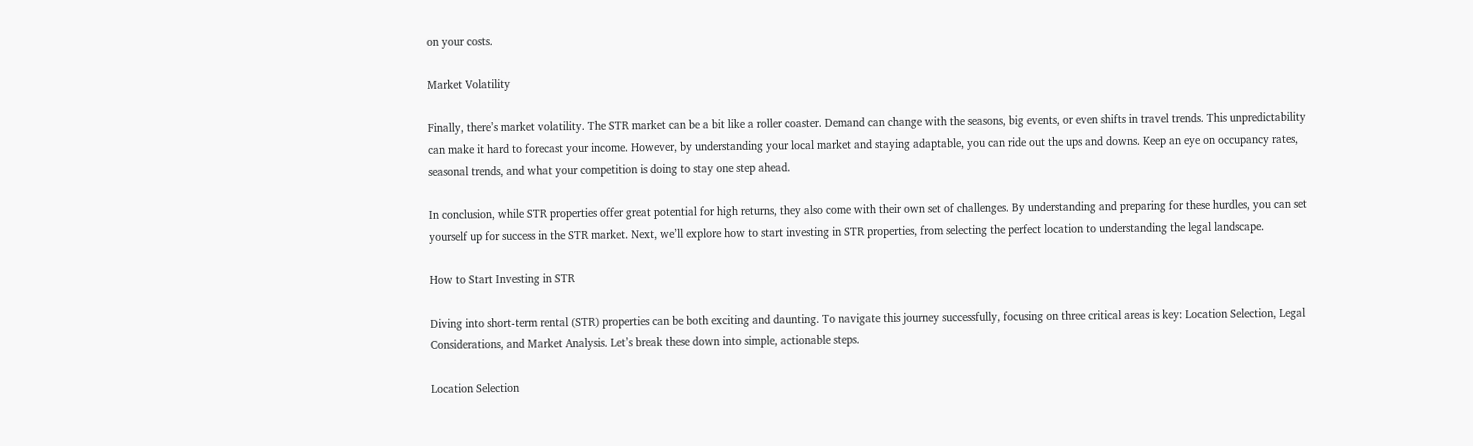on your costs.

Market Volatility

Finally, there’s market volatility. The STR market can be a bit like a roller coaster. Demand can change with the seasons, big events, or even shifts in travel trends. This unpredictability can make it hard to forecast your income. However, by understanding your local market and staying adaptable, you can ride out the ups and downs. Keep an eye on occupancy rates, seasonal trends, and what your competition is doing to stay one step ahead.

In conclusion, while STR properties offer great potential for high returns, they also come with their own set of challenges. By understanding and preparing for these hurdles, you can set yourself up for success in the STR market. Next, we’ll explore how to start investing in STR properties, from selecting the perfect location to understanding the legal landscape.

How to Start Investing in STR

Diving into short-term rental (STR) properties can be both exciting and daunting. To navigate this journey successfully, focusing on three critical areas is key: Location Selection, Legal Considerations, and Market Analysis. Let’s break these down into simple, actionable steps.

Location Selection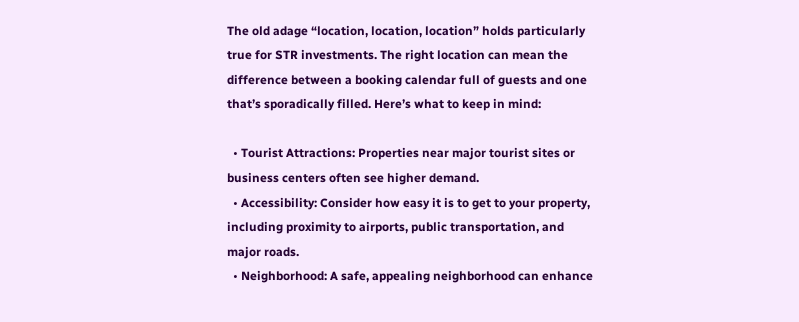The old adage “location, location, location” holds particularly true for STR investments. The right location can mean the difference between a booking calendar full of guests and one that’s sporadically filled. Here’s what to keep in mind:

  • Tourist Attractions: Properties near major tourist sites or business centers often see higher demand.
  • Accessibility: Consider how easy it is to get to your property, including proximity to airports, public transportation, and major roads.
  • Neighborhood: A safe, appealing neighborhood can enhance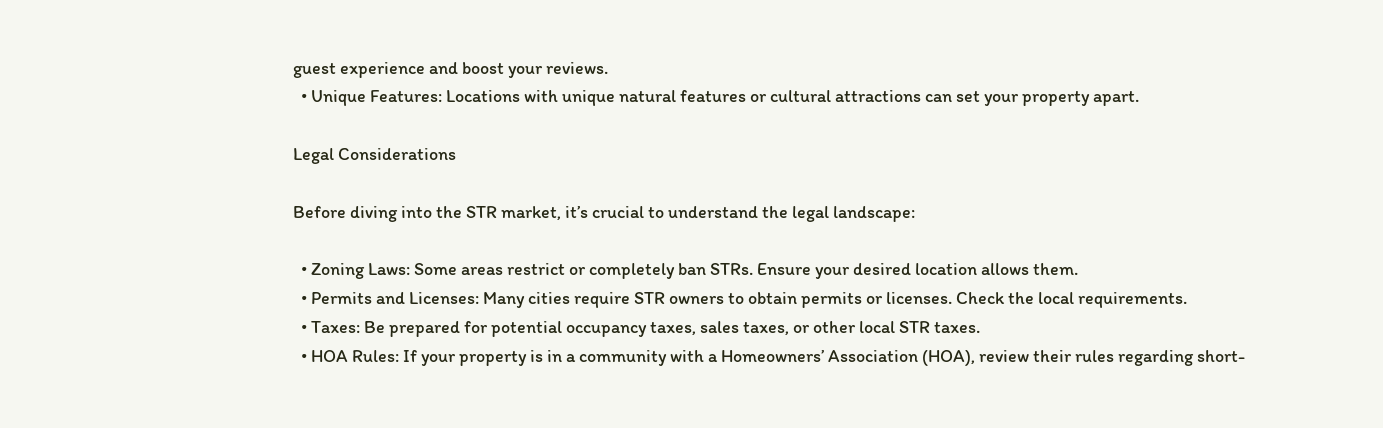guest experience and boost your reviews.
  • Unique Features: Locations with unique natural features or cultural attractions can set your property apart.

Legal Considerations

Before diving into the STR market, it’s crucial to understand the legal landscape:

  • Zoning Laws: Some areas restrict or completely ban STRs. Ensure your desired location allows them.
  • Permits and Licenses: Many cities require STR owners to obtain permits or licenses. Check the local requirements.
  • Taxes: Be prepared for potential occupancy taxes, sales taxes, or other local STR taxes.
  • HOA Rules: If your property is in a community with a Homeowners’ Association (HOA), review their rules regarding short-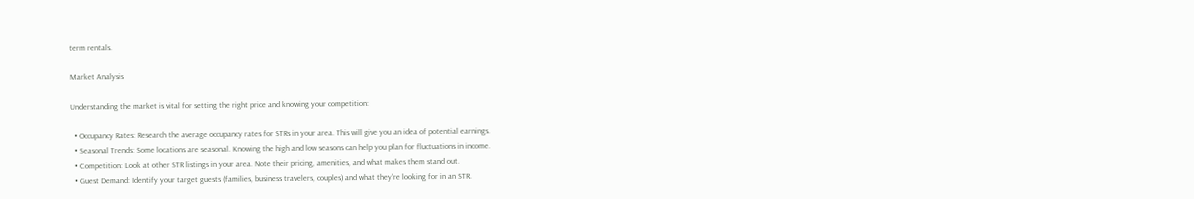term rentals.

Market Analysis

Understanding the market is vital for setting the right price and knowing your competition:

  • Occupancy Rates: Research the average occupancy rates for STRs in your area. This will give you an idea of potential earnings.
  • Seasonal Trends: Some locations are seasonal. Knowing the high and low seasons can help you plan for fluctuations in income.
  • Competition: Look at other STR listings in your area. Note their pricing, amenities, and what makes them stand out.
  • Guest Demand: Identify your target guests (families, business travelers, couples) and what they’re looking for in an STR.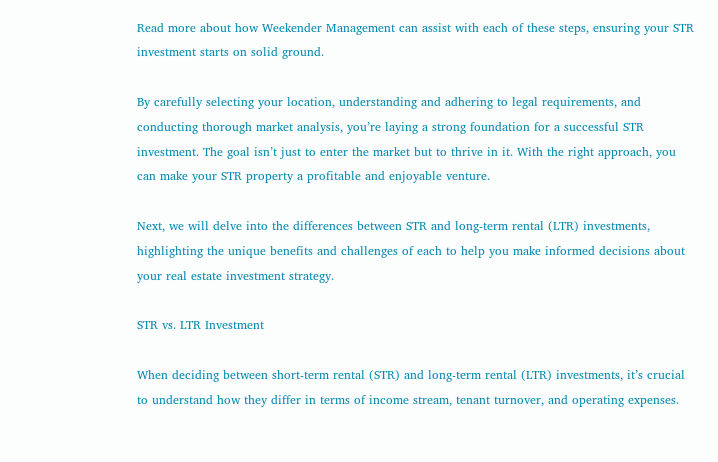Read more about how Weekender Management can assist with each of these steps, ensuring your STR investment starts on solid ground.

By carefully selecting your location, understanding and adhering to legal requirements, and conducting thorough market analysis, you’re laying a strong foundation for a successful STR investment. The goal isn’t just to enter the market but to thrive in it. With the right approach, you can make your STR property a profitable and enjoyable venture.

Next, we will delve into the differences between STR and long-term rental (LTR) investments, highlighting the unique benefits and challenges of each to help you make informed decisions about your real estate investment strategy.

STR vs. LTR Investment

When deciding between short-term rental (STR) and long-term rental (LTR) investments, it’s crucial to understand how they differ in terms of income stream, tenant turnover, and operating expenses.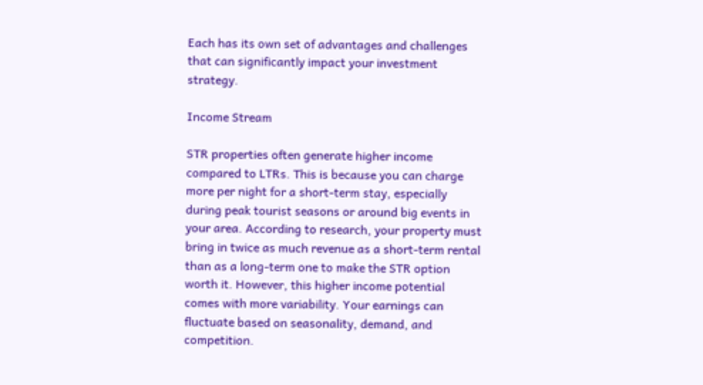Each has its own set of advantages and challenges that can significantly impact your investment strategy.

Income Stream

STR properties often generate higher income compared to LTRs. This is because you can charge more per night for a short-term stay, especially during peak tourist seasons or around big events in your area. According to research, your property must bring in twice as much revenue as a short-term rental than as a long-term one to make the STR option worth it. However, this higher income potential comes with more variability. Your earnings can fluctuate based on seasonality, demand, and competition.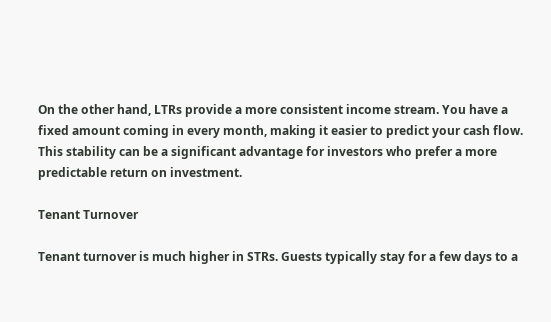On the other hand, LTRs provide a more consistent income stream. You have a fixed amount coming in every month, making it easier to predict your cash flow. This stability can be a significant advantage for investors who prefer a more predictable return on investment.

Tenant Turnover

Tenant turnover is much higher in STRs. Guests typically stay for a few days to a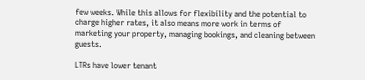few weeks. While this allows for flexibility and the potential to charge higher rates, it also means more work in terms of marketing your property, managing bookings, and cleaning between guests.

LTRs have lower tenant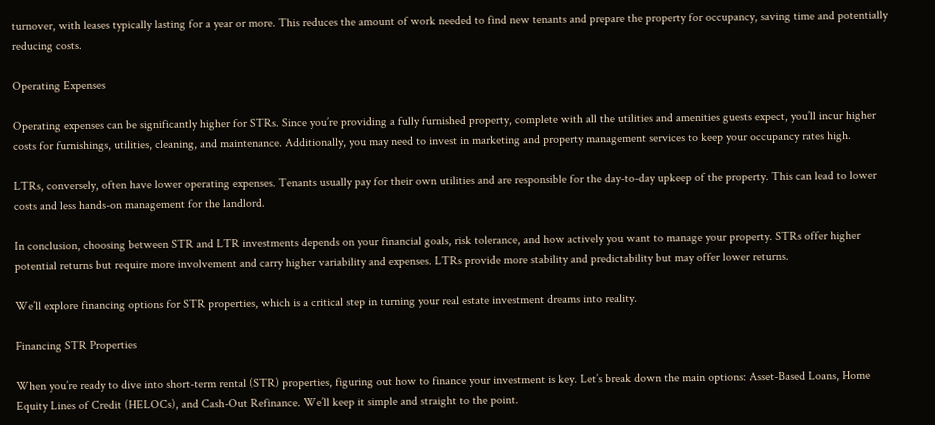turnover, with leases typically lasting for a year or more. This reduces the amount of work needed to find new tenants and prepare the property for occupancy, saving time and potentially reducing costs.

Operating Expenses

Operating expenses can be significantly higher for STRs. Since you’re providing a fully furnished property, complete with all the utilities and amenities guests expect, you’ll incur higher costs for furnishings, utilities, cleaning, and maintenance. Additionally, you may need to invest in marketing and property management services to keep your occupancy rates high.

LTRs, conversely, often have lower operating expenses. Tenants usually pay for their own utilities and are responsible for the day-to-day upkeep of the property. This can lead to lower costs and less hands-on management for the landlord.

In conclusion, choosing between STR and LTR investments depends on your financial goals, risk tolerance, and how actively you want to manage your property. STRs offer higher potential returns but require more involvement and carry higher variability and expenses. LTRs provide more stability and predictability but may offer lower returns.

We’ll explore financing options for STR properties, which is a critical step in turning your real estate investment dreams into reality.

Financing STR Properties

When you’re ready to dive into short-term rental (STR) properties, figuring out how to finance your investment is key. Let’s break down the main options: Asset-Based Loans, Home Equity Lines of Credit (HELOCs), and Cash-Out Refinance. We’ll keep it simple and straight to the point.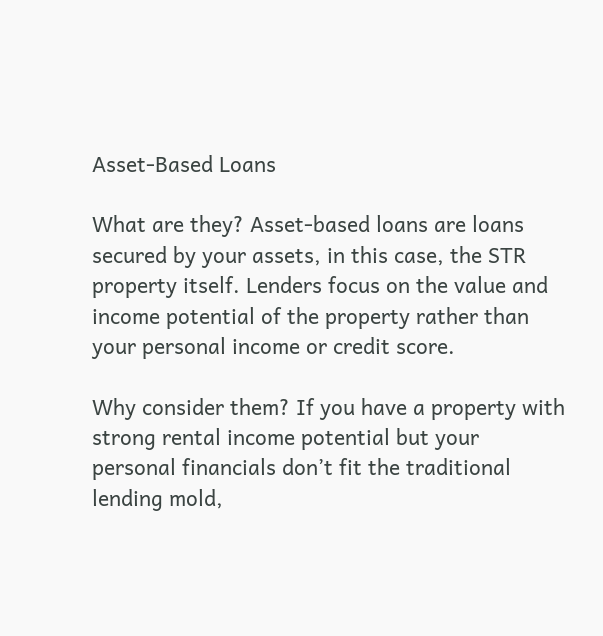Asset-Based Loans

What are they? Asset-based loans are loans secured by your assets, in this case, the STR property itself. Lenders focus on the value and income potential of the property rather than your personal income or credit score.

Why consider them? If you have a property with strong rental income potential but your personal financials don’t fit the traditional lending mold,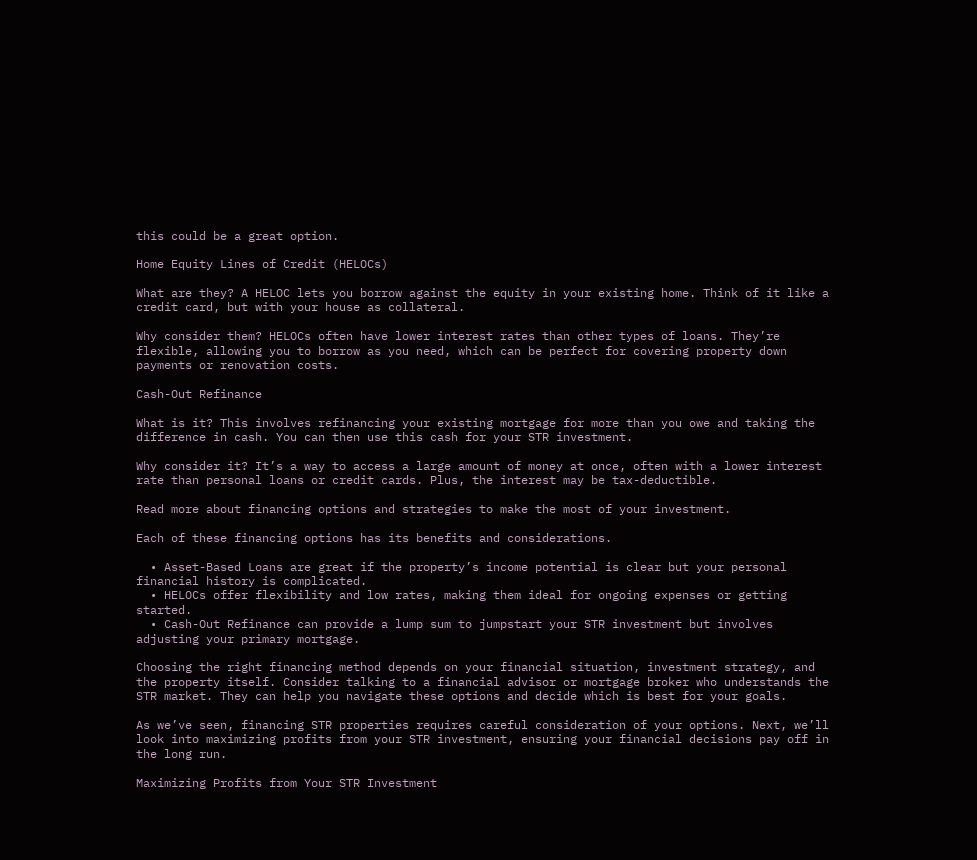this could be a great option.

Home Equity Lines of Credit (HELOCs)

What are they? A HELOC lets you borrow against the equity in your existing home. Think of it like a credit card, but with your house as collateral.

Why consider them? HELOCs often have lower interest rates than other types of loans. They’re flexible, allowing you to borrow as you need, which can be perfect for covering property down payments or renovation costs.

Cash-Out Refinance

What is it? This involves refinancing your existing mortgage for more than you owe and taking the difference in cash. You can then use this cash for your STR investment.

Why consider it? It’s a way to access a large amount of money at once, often with a lower interest rate than personal loans or credit cards. Plus, the interest may be tax-deductible.

Read more about financing options and strategies to make the most of your investment.

Each of these financing options has its benefits and considerations.

  • Asset-Based Loans are great if the property’s income potential is clear but your personal financial history is complicated.
  • HELOCs offer flexibility and low rates, making them ideal for ongoing expenses or getting started.
  • Cash-Out Refinance can provide a lump sum to jumpstart your STR investment but involves adjusting your primary mortgage.

Choosing the right financing method depends on your financial situation, investment strategy, and the property itself. Consider talking to a financial advisor or mortgage broker who understands the STR market. They can help you navigate these options and decide which is best for your goals.

As we’ve seen, financing STR properties requires careful consideration of your options. Next, we’ll look into maximizing profits from your STR investment, ensuring your financial decisions pay off in the long run.

Maximizing Profits from Your STR Investment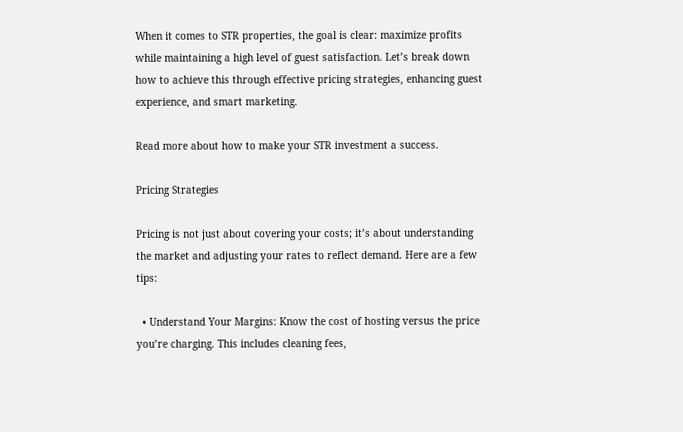When it comes to STR properties, the goal is clear: maximize profits while maintaining a high level of guest satisfaction. Let’s break down how to achieve this through effective pricing strategies, enhancing guest experience, and smart marketing.

Read more about how to make your STR investment a success.

Pricing Strategies

Pricing is not just about covering your costs; it’s about understanding the market and adjusting your rates to reflect demand. Here are a few tips:

  • Understand Your Margins: Know the cost of hosting versus the price you’re charging. This includes cleaning fees,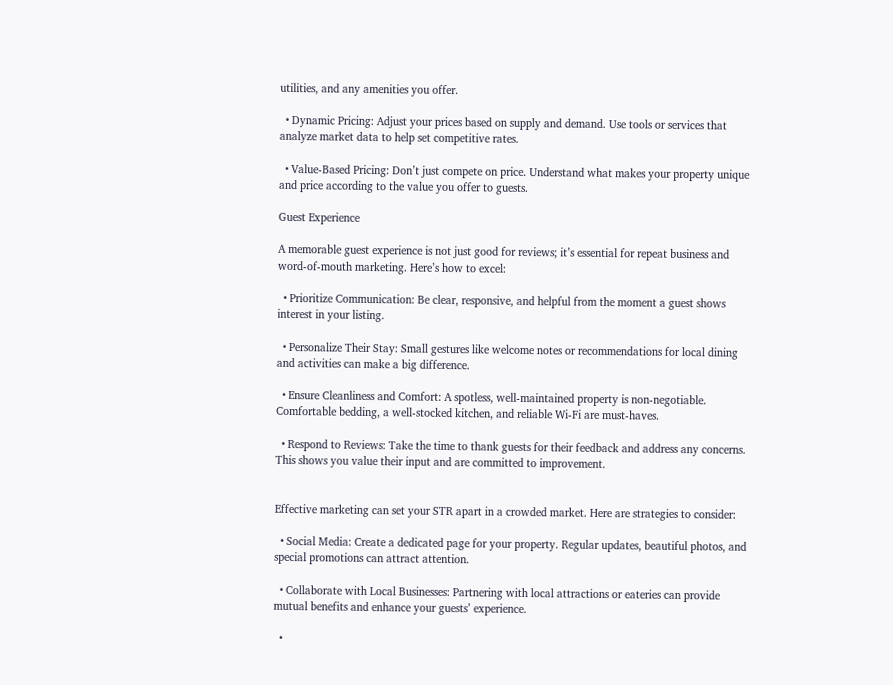utilities, and any amenities you offer.

  • Dynamic Pricing: Adjust your prices based on supply and demand. Use tools or services that analyze market data to help set competitive rates.

  • Value-Based Pricing: Don’t just compete on price. Understand what makes your property unique and price according to the value you offer to guests.

Guest Experience

A memorable guest experience is not just good for reviews; it’s essential for repeat business and word-of-mouth marketing. Here’s how to excel:

  • Prioritize Communication: Be clear, responsive, and helpful from the moment a guest shows interest in your listing.

  • Personalize Their Stay: Small gestures like welcome notes or recommendations for local dining and activities can make a big difference.

  • Ensure Cleanliness and Comfort: A spotless, well-maintained property is non-negotiable. Comfortable bedding, a well-stocked kitchen, and reliable Wi-Fi are must-haves.

  • Respond to Reviews: Take the time to thank guests for their feedback and address any concerns. This shows you value their input and are committed to improvement.


Effective marketing can set your STR apart in a crowded market. Here are strategies to consider:

  • Social Media: Create a dedicated page for your property. Regular updates, beautiful photos, and special promotions can attract attention.

  • Collaborate with Local Businesses: Partnering with local attractions or eateries can provide mutual benefits and enhance your guests’ experience.

  •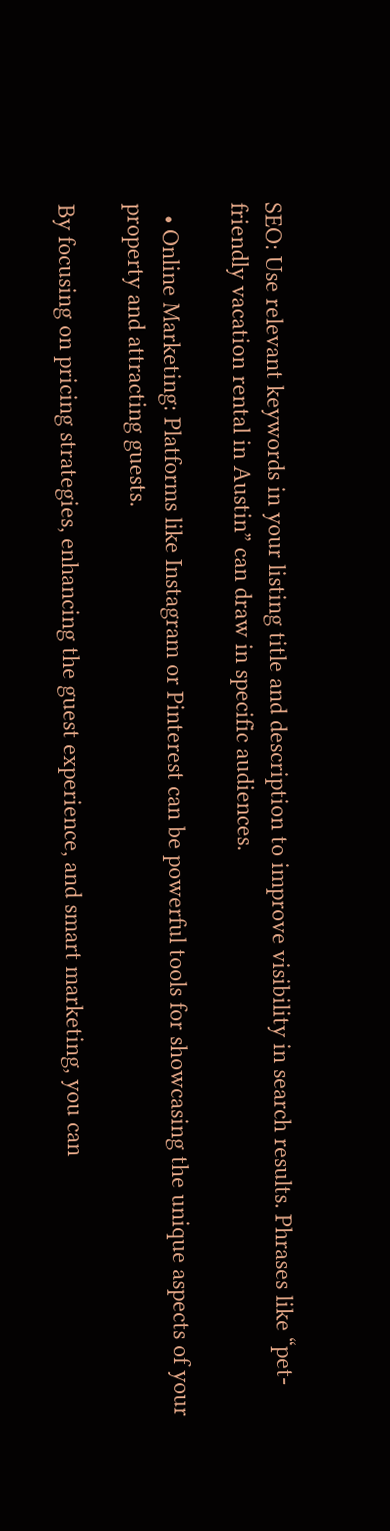SEO: Use relevant keywords in your listing title and description to improve visibility in search results. Phrases like “pet-friendly vacation rental in Austin” can draw in specific audiences.

  • Online Marketing: Platforms like Instagram or Pinterest can be powerful tools for showcasing the unique aspects of your property and attracting guests.

By focusing on pricing strategies, enhancing the guest experience, and smart marketing, you can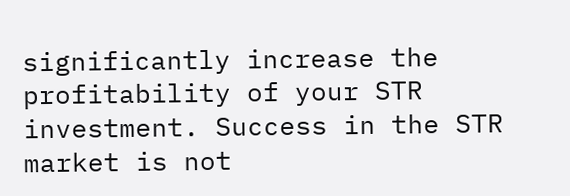significantly increase the profitability of your STR investment. Success in the STR market is not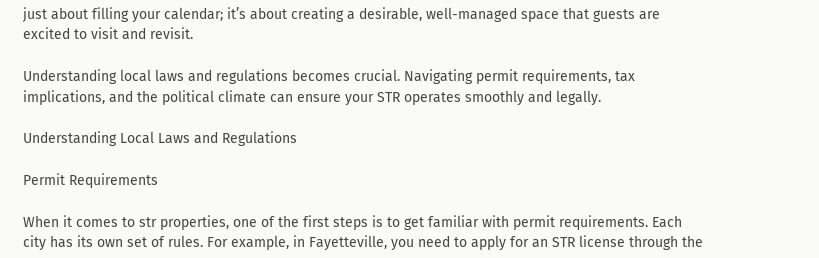just about filling your calendar; it’s about creating a desirable, well-managed space that guests are excited to visit and revisit.

Understanding local laws and regulations becomes crucial. Navigating permit requirements, tax implications, and the political climate can ensure your STR operates smoothly and legally.

Understanding Local Laws and Regulations

Permit Requirements

When it comes to str properties, one of the first steps is to get familiar with permit requirements. Each city has its own set of rules. For example, in Fayetteville, you need to apply for an STR license through the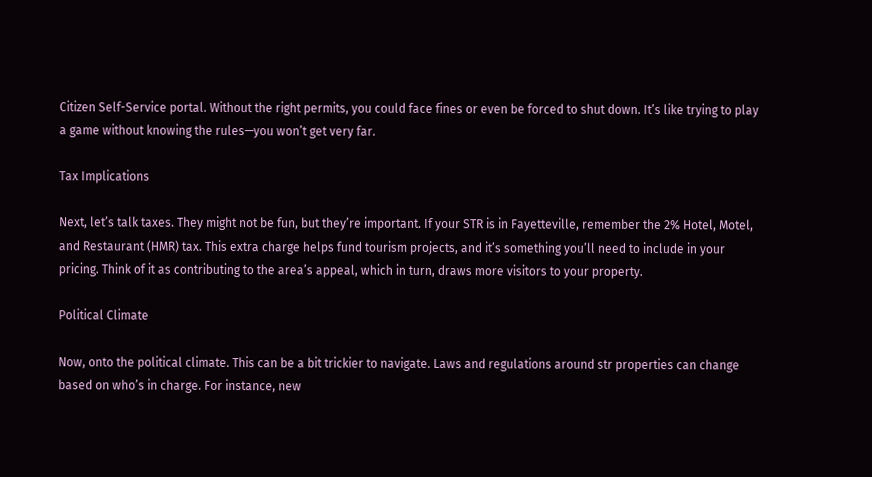Citizen Self-Service portal. Without the right permits, you could face fines or even be forced to shut down. It’s like trying to play a game without knowing the rules—you won’t get very far.

Tax Implications

Next, let’s talk taxes. They might not be fun, but they’re important. If your STR is in Fayetteville, remember the 2% Hotel, Motel, and Restaurant (HMR) tax. This extra charge helps fund tourism projects, and it’s something you’ll need to include in your pricing. Think of it as contributing to the area’s appeal, which in turn, draws more visitors to your property.

Political Climate

Now, onto the political climate. This can be a bit trickier to navigate. Laws and regulations around str properties can change based on who’s in charge. For instance, new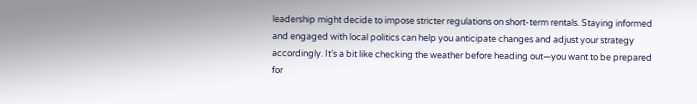leadership might decide to impose stricter regulations on short-term rentals. Staying informed and engaged with local politics can help you anticipate changes and adjust your strategy accordingly. It’s a bit like checking the weather before heading out—you want to be prepared for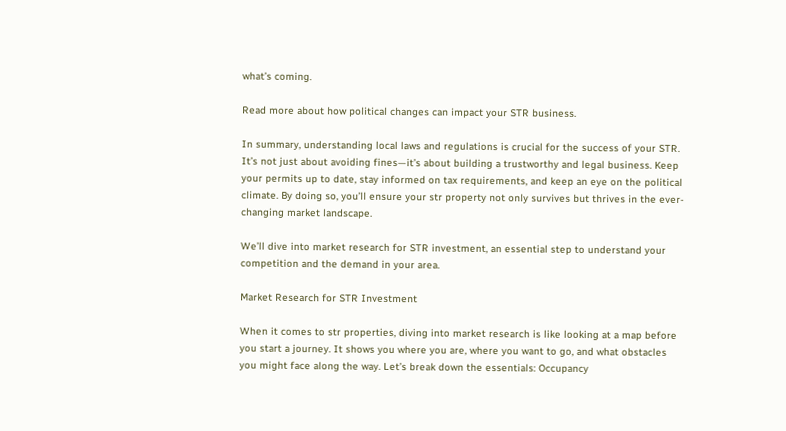what’s coming.

Read more about how political changes can impact your STR business.

In summary, understanding local laws and regulations is crucial for the success of your STR. It’s not just about avoiding fines—it’s about building a trustworthy and legal business. Keep your permits up to date, stay informed on tax requirements, and keep an eye on the political climate. By doing so, you’ll ensure your str property not only survives but thrives in the ever-changing market landscape.

We’ll dive into market research for STR investment, an essential step to understand your competition and the demand in your area.

Market Research for STR Investment

When it comes to str properties, diving into market research is like looking at a map before you start a journey. It shows you where you are, where you want to go, and what obstacles you might face along the way. Let’s break down the essentials: Occupancy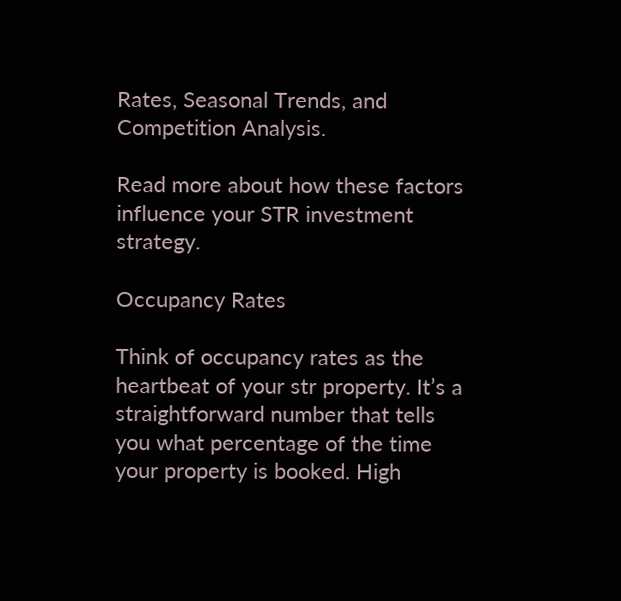Rates, Seasonal Trends, and Competition Analysis.

Read more about how these factors influence your STR investment strategy.

Occupancy Rates

Think of occupancy rates as the heartbeat of your str property. It’s a straightforward number that tells you what percentage of the time your property is booked. High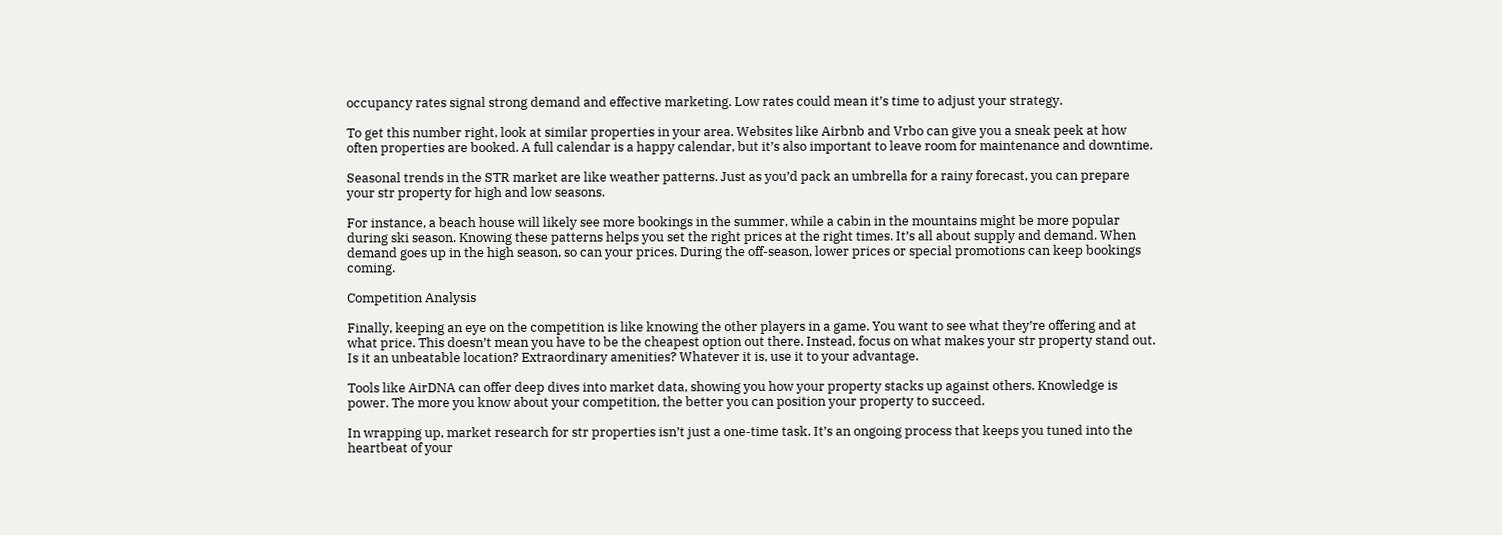occupancy rates signal strong demand and effective marketing. Low rates could mean it’s time to adjust your strategy.

To get this number right, look at similar properties in your area. Websites like Airbnb and Vrbo can give you a sneak peek at how often properties are booked. A full calendar is a happy calendar, but it’s also important to leave room for maintenance and downtime.

Seasonal trends in the STR market are like weather patterns. Just as you’d pack an umbrella for a rainy forecast, you can prepare your str property for high and low seasons.

For instance, a beach house will likely see more bookings in the summer, while a cabin in the mountains might be more popular during ski season. Knowing these patterns helps you set the right prices at the right times. It’s all about supply and demand. When demand goes up in the high season, so can your prices. During the off-season, lower prices or special promotions can keep bookings coming.

Competition Analysis

Finally, keeping an eye on the competition is like knowing the other players in a game. You want to see what they’re offering and at what price. This doesn’t mean you have to be the cheapest option out there. Instead, focus on what makes your str property stand out. Is it an unbeatable location? Extraordinary amenities? Whatever it is, use it to your advantage.

Tools like AirDNA can offer deep dives into market data, showing you how your property stacks up against others. Knowledge is power. The more you know about your competition, the better you can position your property to succeed.

In wrapping up, market research for str properties isn’t just a one-time task. It’s an ongoing process that keeps you tuned into the heartbeat of your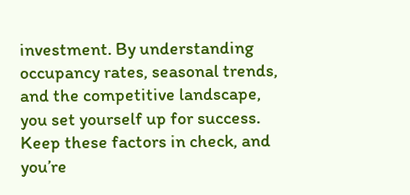investment. By understanding occupancy rates, seasonal trends, and the competitive landscape, you set yourself up for success. Keep these factors in check, and you’re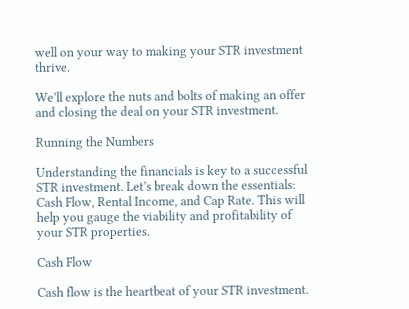well on your way to making your STR investment thrive.

We’ll explore the nuts and bolts of making an offer and closing the deal on your STR investment.

Running the Numbers

Understanding the financials is key to a successful STR investment. Let’s break down the essentials: Cash Flow, Rental Income, and Cap Rate. This will help you gauge the viability and profitability of your STR properties.

Cash Flow

Cash flow is the heartbeat of your STR investment.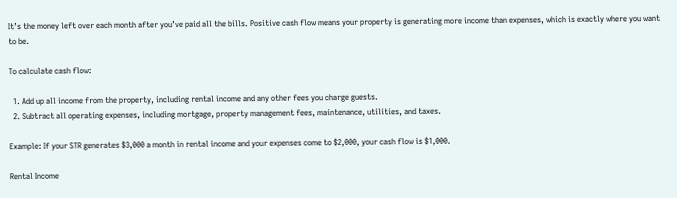It’s the money left over each month after you’ve paid all the bills. Positive cash flow means your property is generating more income than expenses, which is exactly where you want to be.

To calculate cash flow:

  1. Add up all income from the property, including rental income and any other fees you charge guests.
  2. Subtract all operating expenses, including mortgage, property management fees, maintenance, utilities, and taxes.

Example: If your STR generates $3,000 a month in rental income and your expenses come to $2,000, your cash flow is $1,000.

Rental Income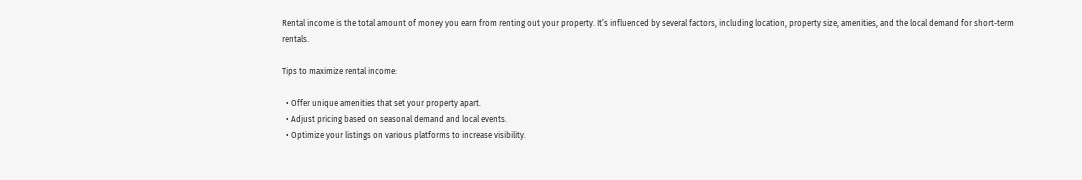Rental income is the total amount of money you earn from renting out your property. It’s influenced by several factors, including location, property size, amenities, and the local demand for short-term rentals.

Tips to maximize rental income:

  • Offer unique amenities that set your property apart.
  • Adjust pricing based on seasonal demand and local events.
  • Optimize your listings on various platforms to increase visibility.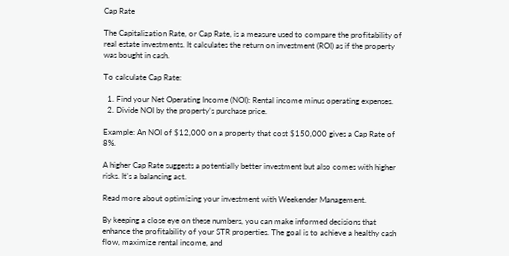Cap Rate

The Capitalization Rate, or Cap Rate, is a measure used to compare the profitability of real estate investments. It calculates the return on investment (ROI) as if the property was bought in cash.

To calculate Cap Rate:

  1. Find your Net Operating Income (NOI): Rental income minus operating expenses.
  2. Divide NOI by the property’s purchase price.

Example: An NOI of $12,000 on a property that cost $150,000 gives a Cap Rate of 8%.

A higher Cap Rate suggests a potentially better investment but also comes with higher risks. It’s a balancing act.

Read more about optimizing your investment with Weekender Management.

By keeping a close eye on these numbers, you can make informed decisions that enhance the profitability of your STR properties. The goal is to achieve a healthy cash flow, maximize rental income, and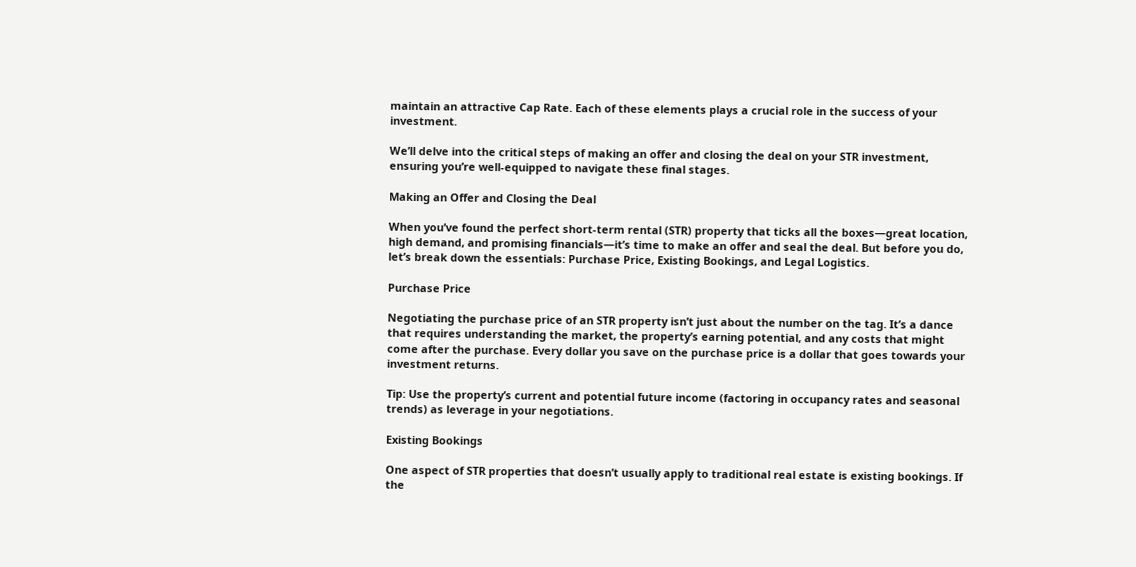maintain an attractive Cap Rate. Each of these elements plays a crucial role in the success of your investment.

We’ll delve into the critical steps of making an offer and closing the deal on your STR investment, ensuring you’re well-equipped to navigate these final stages.

Making an Offer and Closing the Deal

When you’ve found the perfect short-term rental (STR) property that ticks all the boxes—great location, high demand, and promising financials—it’s time to make an offer and seal the deal. But before you do, let’s break down the essentials: Purchase Price, Existing Bookings, and Legal Logistics.

Purchase Price

Negotiating the purchase price of an STR property isn’t just about the number on the tag. It’s a dance that requires understanding the market, the property’s earning potential, and any costs that might come after the purchase. Every dollar you save on the purchase price is a dollar that goes towards your investment returns.

Tip: Use the property’s current and potential future income (factoring in occupancy rates and seasonal trends) as leverage in your negotiations.

Existing Bookings

One aspect of STR properties that doesn’t usually apply to traditional real estate is existing bookings. If the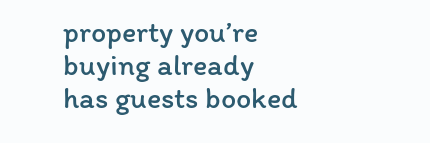property you’re buying already has guests booked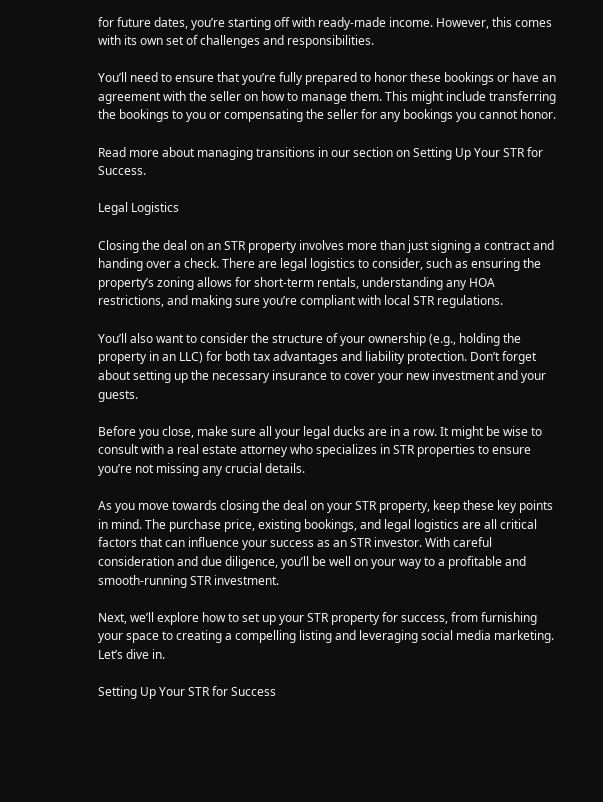for future dates, you’re starting off with ready-made income. However, this comes with its own set of challenges and responsibilities.

You’ll need to ensure that you’re fully prepared to honor these bookings or have an agreement with the seller on how to manage them. This might include transferring the bookings to you or compensating the seller for any bookings you cannot honor.

Read more about managing transitions in our section on Setting Up Your STR for Success.

Legal Logistics

Closing the deal on an STR property involves more than just signing a contract and handing over a check. There are legal logistics to consider, such as ensuring the property’s zoning allows for short-term rentals, understanding any HOA restrictions, and making sure you’re compliant with local STR regulations.

You’ll also want to consider the structure of your ownership (e.g., holding the property in an LLC) for both tax advantages and liability protection. Don’t forget about setting up the necessary insurance to cover your new investment and your guests.

Before you close, make sure all your legal ducks are in a row. It might be wise to consult with a real estate attorney who specializes in STR properties to ensure you’re not missing any crucial details.

As you move towards closing the deal on your STR property, keep these key points in mind. The purchase price, existing bookings, and legal logistics are all critical factors that can influence your success as an STR investor. With careful consideration and due diligence, you’ll be well on your way to a profitable and smooth-running STR investment.

Next, we’ll explore how to set up your STR property for success, from furnishing your space to creating a compelling listing and leveraging social media marketing. Let’s dive in.

Setting Up Your STR for Success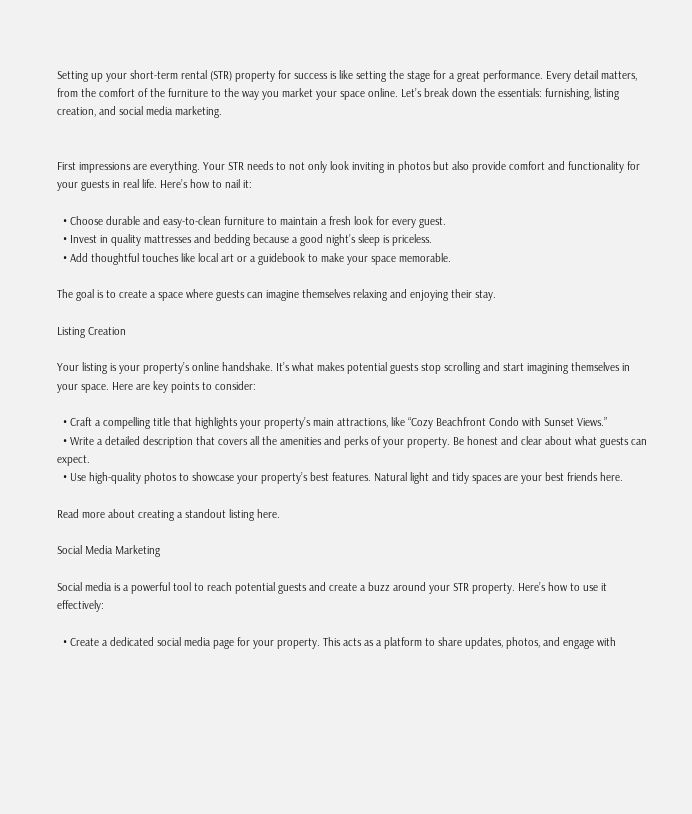Setting up your short-term rental (STR) property for success is like setting the stage for a great performance. Every detail matters, from the comfort of the furniture to the way you market your space online. Let’s break down the essentials: furnishing, listing creation, and social media marketing.


First impressions are everything. Your STR needs to not only look inviting in photos but also provide comfort and functionality for your guests in real life. Here’s how to nail it:

  • Choose durable and easy-to-clean furniture to maintain a fresh look for every guest.
  • Invest in quality mattresses and bedding because a good night’s sleep is priceless.
  • Add thoughtful touches like local art or a guidebook to make your space memorable.

The goal is to create a space where guests can imagine themselves relaxing and enjoying their stay.

Listing Creation

Your listing is your property’s online handshake. It’s what makes potential guests stop scrolling and start imagining themselves in your space. Here are key points to consider:

  • Craft a compelling title that highlights your property’s main attractions, like “Cozy Beachfront Condo with Sunset Views.”
  • Write a detailed description that covers all the amenities and perks of your property. Be honest and clear about what guests can expect.
  • Use high-quality photos to showcase your property’s best features. Natural light and tidy spaces are your best friends here.

Read more about creating a standout listing here.

Social Media Marketing

Social media is a powerful tool to reach potential guests and create a buzz around your STR property. Here’s how to use it effectively:

  • Create a dedicated social media page for your property. This acts as a platform to share updates, photos, and engage with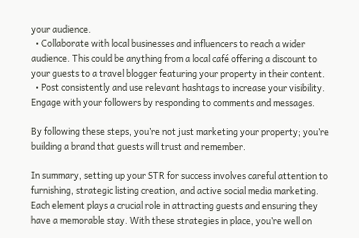your audience.
  • Collaborate with local businesses and influencers to reach a wider audience. This could be anything from a local café offering a discount to your guests to a travel blogger featuring your property in their content.
  • Post consistently and use relevant hashtags to increase your visibility. Engage with your followers by responding to comments and messages.

By following these steps, you’re not just marketing your property; you’re building a brand that guests will trust and remember.

In summary, setting up your STR for success involves careful attention to furnishing, strategic listing creation, and active social media marketing. Each element plays a crucial role in attracting guests and ensuring they have a memorable stay. With these strategies in place, you’re well on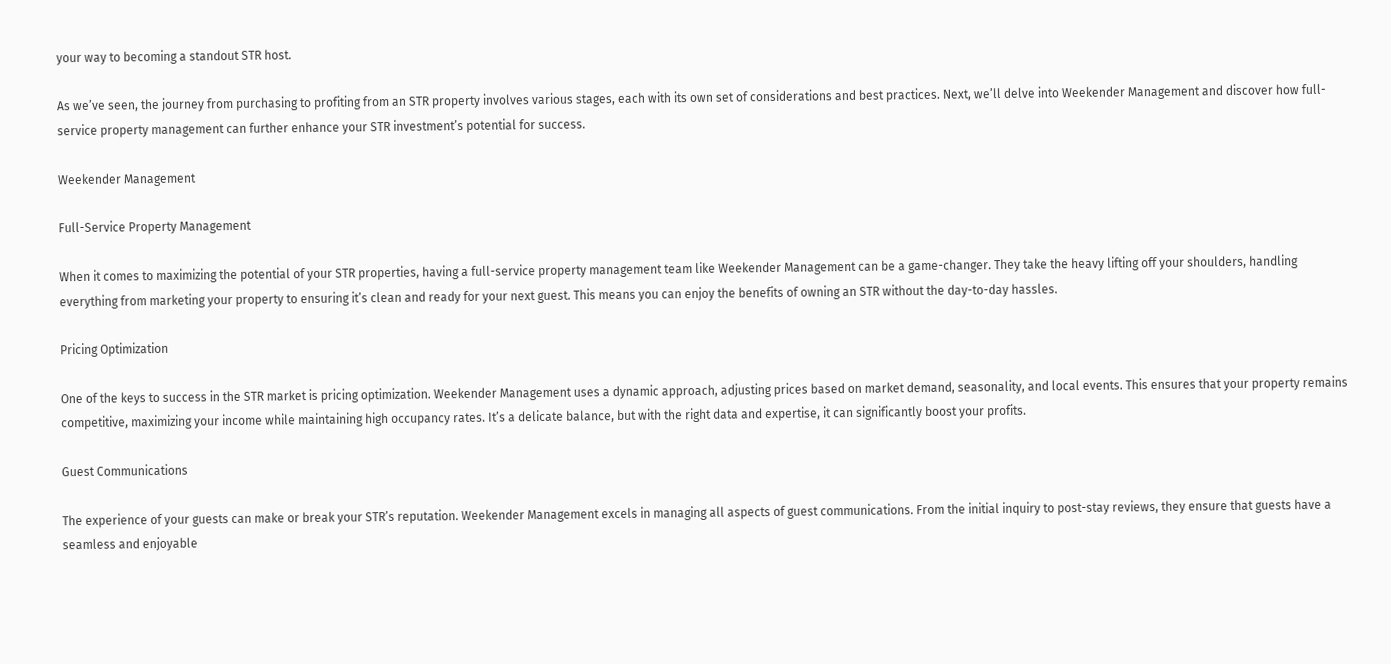your way to becoming a standout STR host.

As we’ve seen, the journey from purchasing to profiting from an STR property involves various stages, each with its own set of considerations and best practices. Next, we’ll delve into Weekender Management and discover how full-service property management can further enhance your STR investment’s potential for success.

Weekender Management

Full-Service Property Management

When it comes to maximizing the potential of your STR properties, having a full-service property management team like Weekender Management can be a game-changer. They take the heavy lifting off your shoulders, handling everything from marketing your property to ensuring it’s clean and ready for your next guest. This means you can enjoy the benefits of owning an STR without the day-to-day hassles.

Pricing Optimization

One of the keys to success in the STR market is pricing optimization. Weekender Management uses a dynamic approach, adjusting prices based on market demand, seasonality, and local events. This ensures that your property remains competitive, maximizing your income while maintaining high occupancy rates. It’s a delicate balance, but with the right data and expertise, it can significantly boost your profits.

Guest Communications

The experience of your guests can make or break your STR’s reputation. Weekender Management excels in managing all aspects of guest communications. From the initial inquiry to post-stay reviews, they ensure that guests have a seamless and enjoyable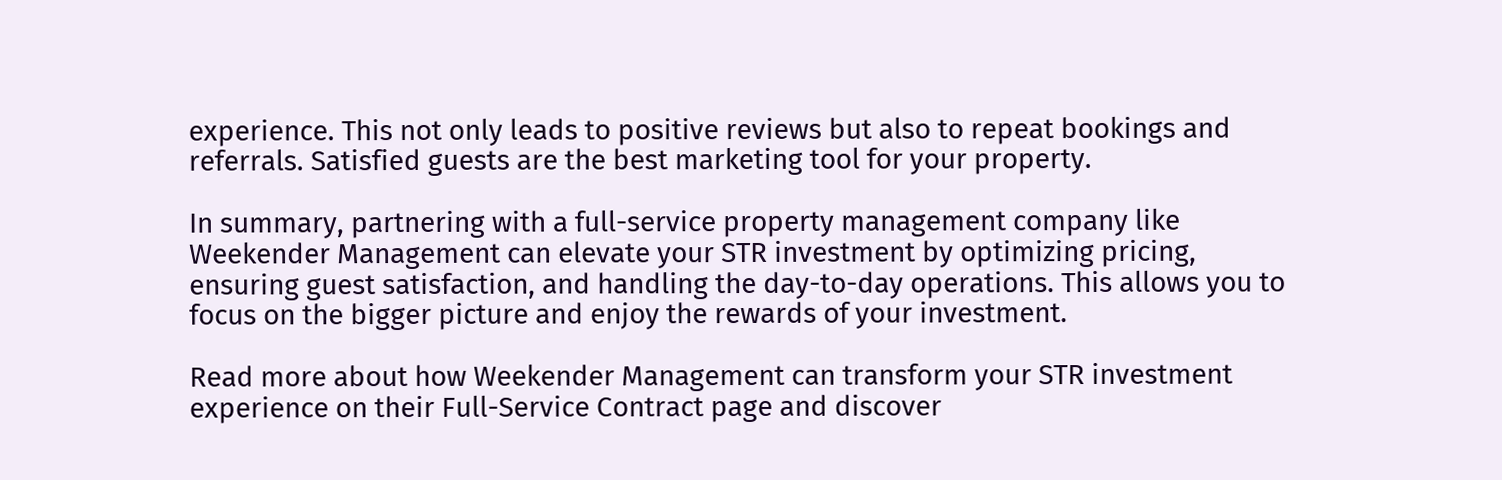experience. This not only leads to positive reviews but also to repeat bookings and referrals. Satisfied guests are the best marketing tool for your property.

In summary, partnering with a full-service property management company like Weekender Management can elevate your STR investment by optimizing pricing, ensuring guest satisfaction, and handling the day-to-day operations. This allows you to focus on the bigger picture and enjoy the rewards of your investment.

Read more about how Weekender Management can transform your STR investment experience on their Full-Service Contract page and discover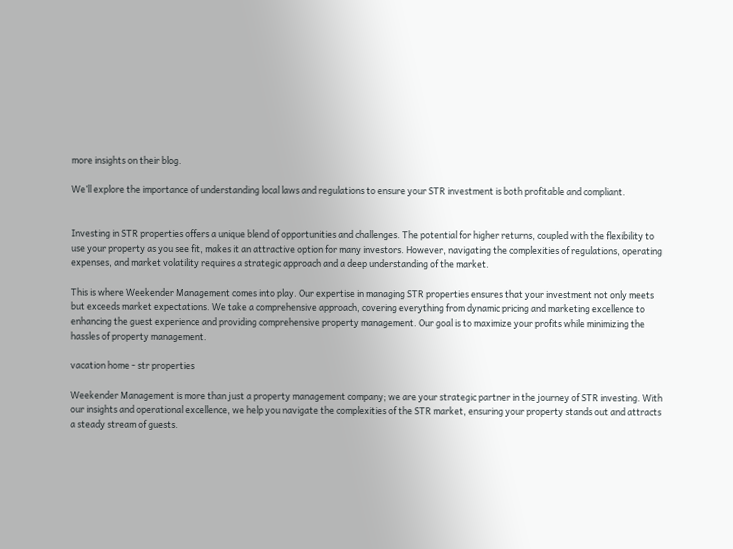more insights on their blog.

We’ll explore the importance of understanding local laws and regulations to ensure your STR investment is both profitable and compliant.


Investing in STR properties offers a unique blend of opportunities and challenges. The potential for higher returns, coupled with the flexibility to use your property as you see fit, makes it an attractive option for many investors. However, navigating the complexities of regulations, operating expenses, and market volatility requires a strategic approach and a deep understanding of the market.

This is where Weekender Management comes into play. Our expertise in managing STR properties ensures that your investment not only meets but exceeds market expectations. We take a comprehensive approach, covering everything from dynamic pricing and marketing excellence to enhancing the guest experience and providing comprehensive property management. Our goal is to maximize your profits while minimizing the hassles of property management.

vacation home - str properties

Weekender Management is more than just a property management company; we are your strategic partner in the journey of STR investing. With our insights and operational excellence, we help you navigate the complexities of the STR market, ensuring your property stands out and attracts a steady stream of guests.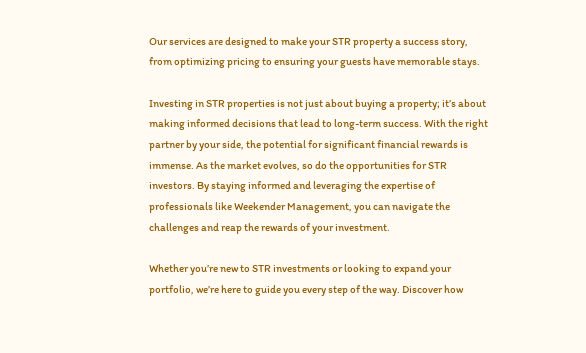Our services are designed to make your STR property a success story, from optimizing pricing to ensuring your guests have memorable stays.

Investing in STR properties is not just about buying a property; it’s about making informed decisions that lead to long-term success. With the right partner by your side, the potential for significant financial rewards is immense. As the market evolves, so do the opportunities for STR investors. By staying informed and leveraging the expertise of professionals like Weekender Management, you can navigate the challenges and reap the rewards of your investment.

Whether you’re new to STR investments or looking to expand your portfolio, we’re here to guide you every step of the way. Discover how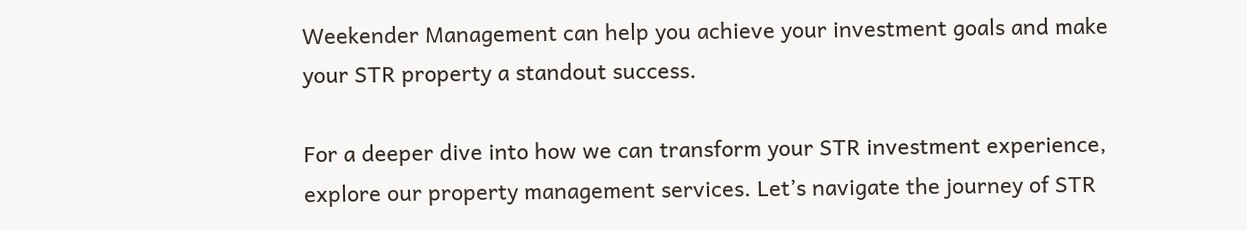Weekender Management can help you achieve your investment goals and make your STR property a standout success.

For a deeper dive into how we can transform your STR investment experience, explore our property management services. Let’s navigate the journey of STR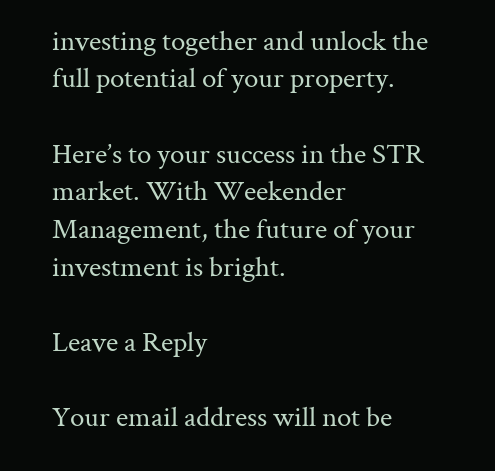investing together and unlock the full potential of your property.

Here’s to your success in the STR market. With Weekender Management, the future of your investment is bright.

Leave a Reply

Your email address will not be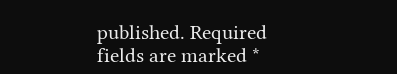published. Required fields are marked *